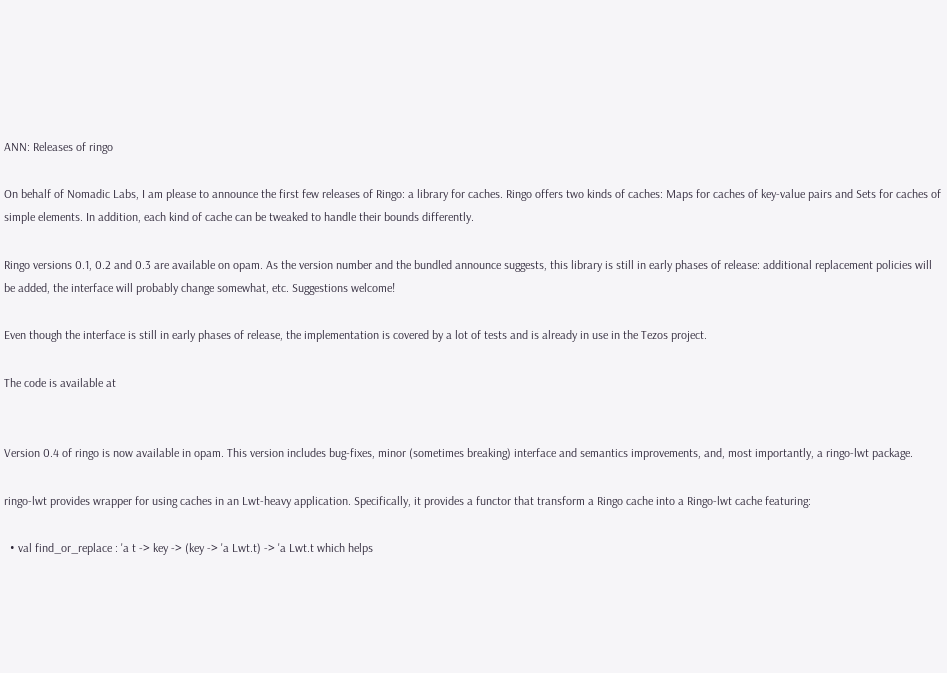ANN: Releases of ringo

On behalf of Nomadic Labs, I am please to announce the first few releases of Ringo: a library for caches. Ringo offers two kinds of caches: Maps for caches of key-value pairs and Sets for caches of simple elements. In addition, each kind of cache can be tweaked to handle their bounds differently.

Ringo versions 0.1, 0.2 and 0.3 are available on opam. As the version number and the bundled announce suggests, this library is still in early phases of release: additional replacement policies will be added, the interface will probably change somewhat, etc. Suggestions welcome!

Even though the interface is still in early phases of release, the implementation is covered by a lot of tests and is already in use in the Tezos project.

The code is available at


Version 0.4 of ringo is now available in opam. This version includes bug-fixes, minor (sometimes breaking) interface and semantics improvements, and, most importantly, a ringo-lwt package.

ringo-lwt provides wrapper for using caches in an Lwt-heavy application. Specifically, it provides a functor that transform a Ringo cache into a Ringo-lwt cache featuring:

  • val find_or_replace : 'a t -> key -> (key -> 'a Lwt.t) -> 'a Lwt.t which helps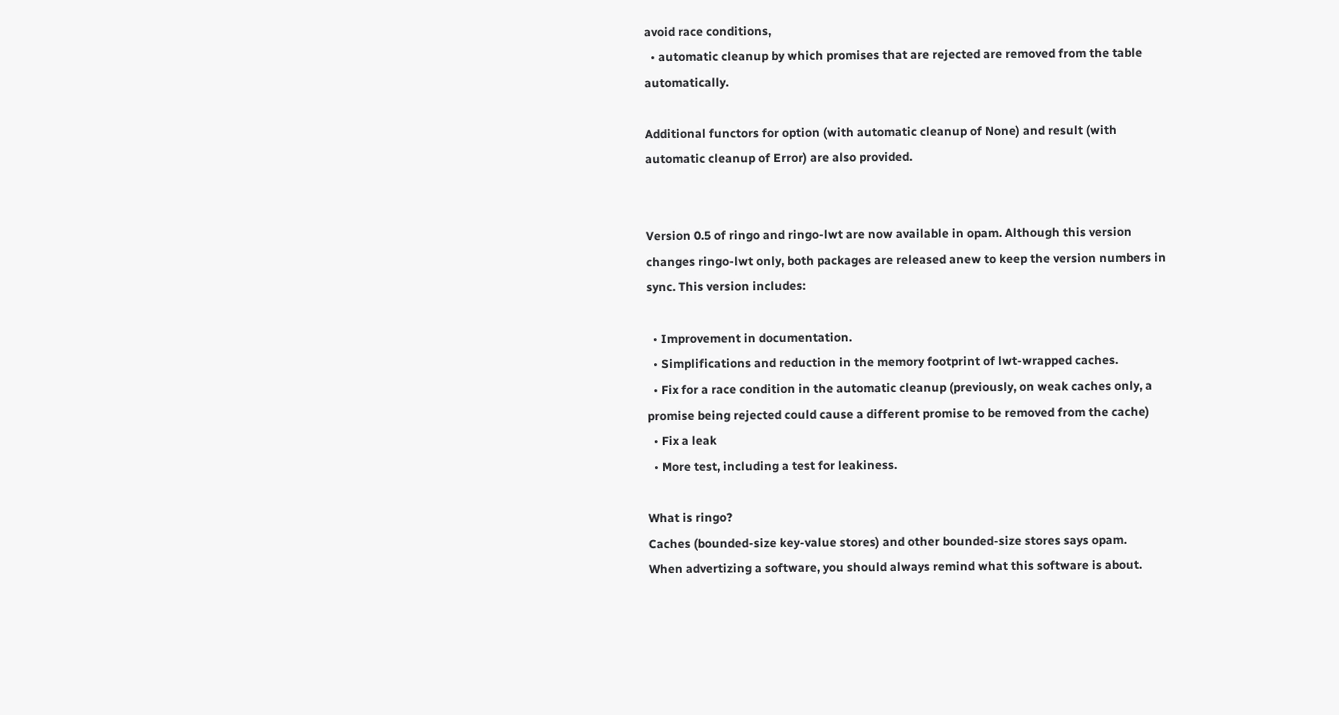avoid race conditions,
  • automatic cleanup by which promises that are rejected are removed from the table automatically.

Additional functors for option (with automatic cleanup of None) and result (with automatic cleanup of Error) are also provided.


Version 0.5 of ringo and ringo-lwt are now available in opam. Although this version changes ringo-lwt only, both packages are released anew to keep the version numbers in sync. This version includes:

  • Improvement in documentation.
  • Simplifications and reduction in the memory footprint of lwt-wrapped caches.
  • Fix for a race condition in the automatic cleanup (previously, on weak caches only, a promise being rejected could cause a different promise to be removed from the cache)
  • Fix a leak
  • More test, including a test for leakiness.

What is ringo?
Caches (bounded-size key-value stores) and other bounded-size stores says opam.
When advertizing a software, you should always remind what this software is about.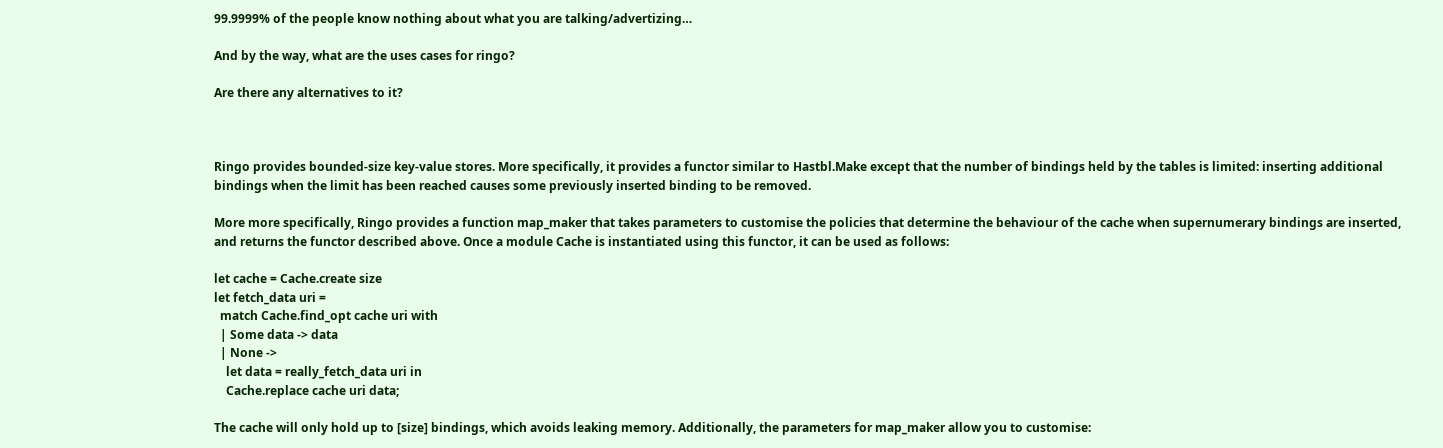99.9999% of the people know nothing about what you are talking/advertizing…

And by the way, what are the uses cases for ringo?

Are there any alternatives to it?



Ringo provides bounded-size key-value stores. More specifically, it provides a functor similar to Hastbl.Make except that the number of bindings held by the tables is limited: inserting additional bindings when the limit has been reached causes some previously inserted binding to be removed.

More more specifically, Ringo provides a function map_maker that takes parameters to customise the policies that determine the behaviour of the cache when supernumerary bindings are inserted, and returns the functor described above. Once a module Cache is instantiated using this functor, it can be used as follows:

let cache = Cache.create size
let fetch_data uri =
  match Cache.find_opt cache uri with
  | Some data -> data
  | None ->
    let data = really_fetch_data uri in
    Cache.replace cache uri data;

The cache will only hold up to [size] bindings, which avoids leaking memory. Additionally, the parameters for map_maker allow you to customise: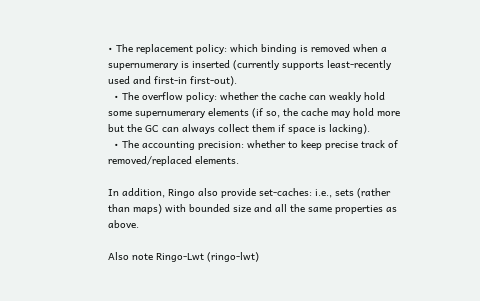• The replacement policy: which binding is removed when a supernumerary is inserted (currently supports least-recently used and first-in first-out).
  • The overflow policy: whether the cache can weakly hold some supernumerary elements (if so, the cache may hold more but the GC can always collect them if space is lacking).
  • The accounting precision: whether to keep precise track of removed/replaced elements.

In addition, Ringo also provide set-caches: i.e., sets (rather than maps) with bounded size and all the same properties as above.

Also note Ringo-Lwt (ringo-lwt)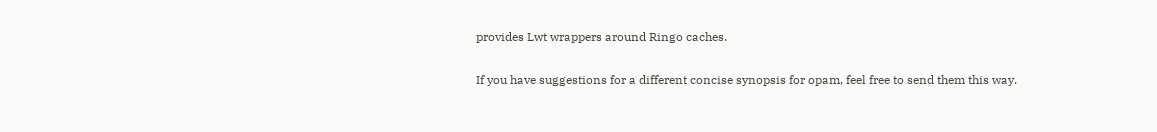provides Lwt wrappers around Ringo caches.

If you have suggestions for a different concise synopsis for opam, feel free to send them this way.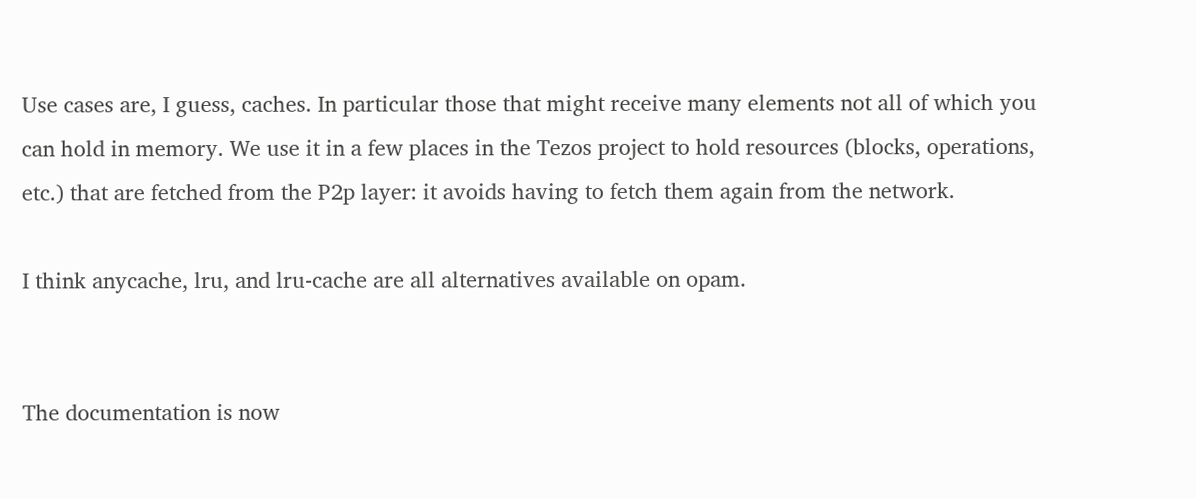Use cases are, I guess, caches. In particular those that might receive many elements not all of which you can hold in memory. We use it in a few places in the Tezos project to hold resources (blocks, operations, etc.) that are fetched from the P2p layer: it avoids having to fetch them again from the network.

I think anycache, lru, and lru-cache are all alternatives available on opam.


The documentation is now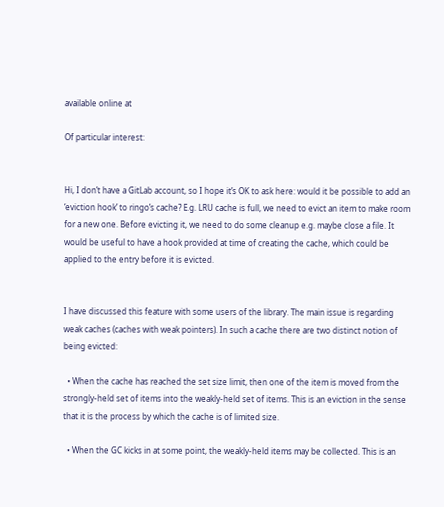available online at

Of particular interest:


Hi, I don’t have a GitLab account, so I hope it’s OK to ask here: would it be possible to add an ‘eviction hook’ to ringo’s cache? E.g. LRU cache is full, we need to evict an item to make room for a new one. Before evicting it, we need to do some cleanup e.g. maybe close a file. It would be useful to have a hook provided at time of creating the cache, which could be applied to the entry before it is evicted.


I have discussed this feature with some users of the library. The main issue is regarding weak caches (caches with weak pointers). In such a cache there are two distinct notion of being evicted:

  • When the cache has reached the set size limit, then one of the item is moved from the strongly-held set of items into the weakly-held set of items. This is an eviction in the sense that it is the process by which the cache is of limited size.

  • When the GC kicks in at some point, the weakly-held items may be collected. This is an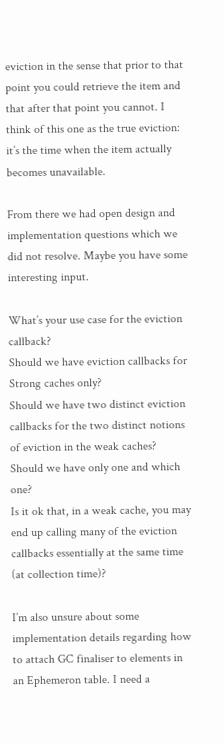eviction in the sense that prior to that point you could retrieve the item and that after that point you cannot. I think of this one as the true eviction: it’s the time when the item actually becomes unavailable.

From there we had open design and implementation questions which we did not resolve. Maybe you have some interesting input.

What’s your use case for the eviction callback?
Should we have eviction callbacks for Strong caches only?
Should we have two distinct eviction callbacks for the two distinct notions of eviction in the weak caches? Should we have only one and which one?
Is it ok that, in a weak cache, you may end up calling many of the eviction callbacks essentially at the same time (at collection time)?

I’m also unsure about some implementation details regarding how to attach GC finaliser to elements in an Ephemeron table. I need a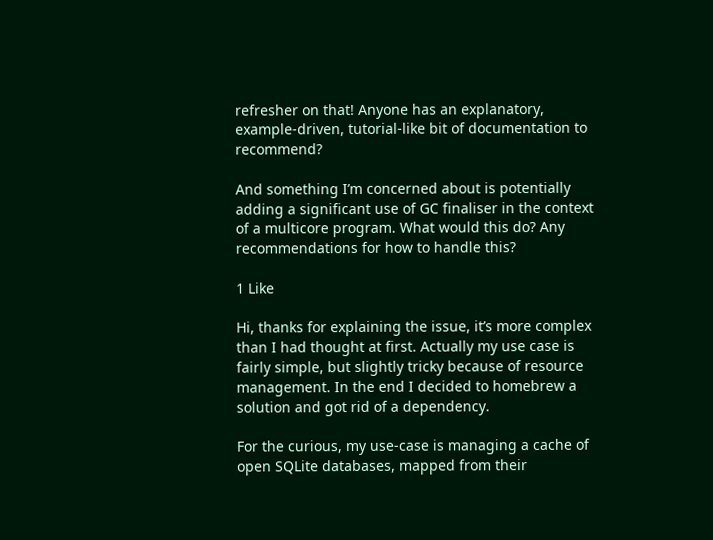refresher on that! Anyone has an explanatory, example-driven, tutorial-like bit of documentation to recommend?

And something I’m concerned about is potentially adding a significant use of GC finaliser in the context of a multicore program. What would this do? Any recommendations for how to handle this?

1 Like

Hi, thanks for explaining the issue, it’s more complex than I had thought at first. Actually my use case is fairly simple, but slightly tricky because of resource management. In the end I decided to homebrew a solution and got rid of a dependency.

For the curious, my use-case is managing a cache of open SQLite databases, mapped from their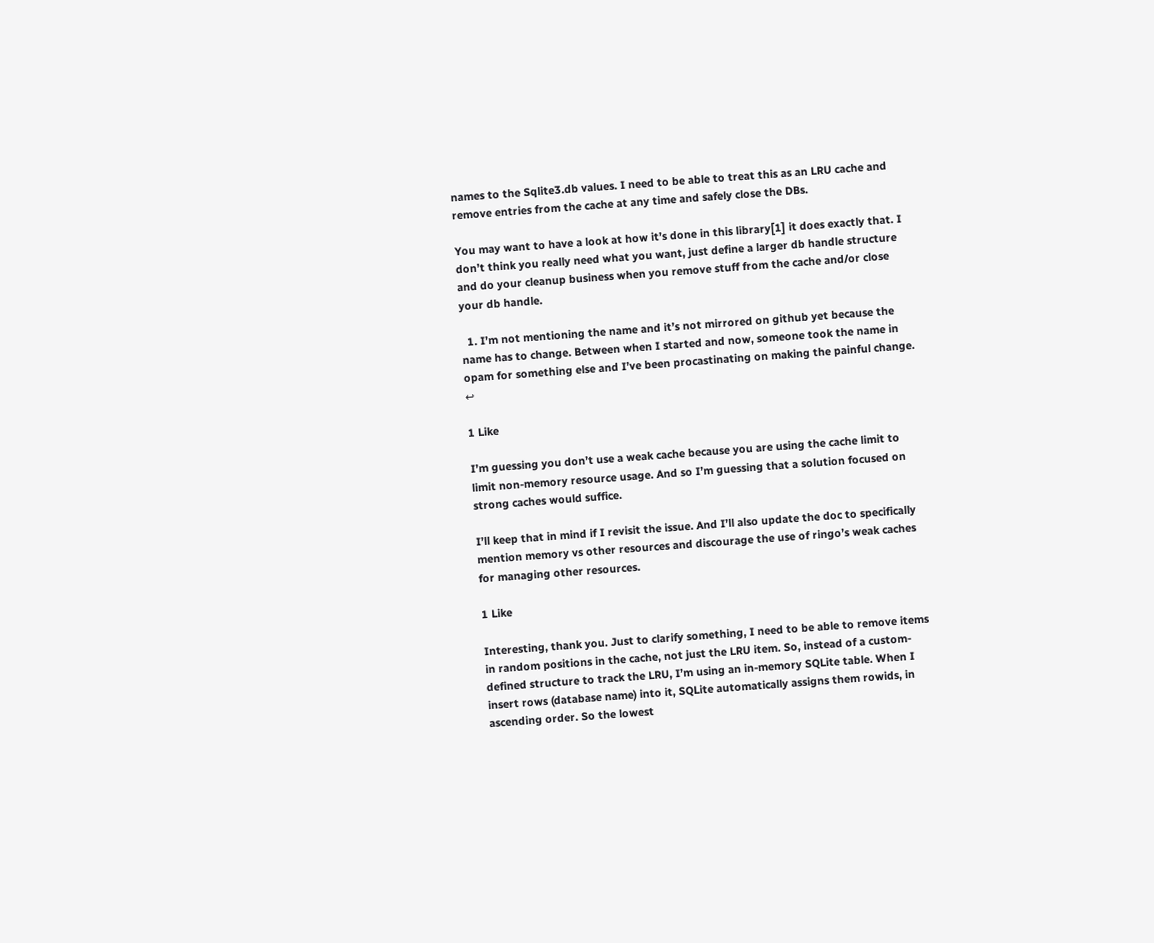names to the Sqlite3.db values. I need to be able to treat this as an LRU cache and remove entries from the cache at any time and safely close the DBs.

You may want to have a look at how it’s done in this library[1] it does exactly that. I don’t think you really need what you want, just define a larger db handle structure and do your cleanup business when you remove stuff from the cache and/or close your db handle.

  1. I’m not mentioning the name and it’s not mirrored on github yet because the name has to change. Between when I started and now, someone took the name in opam for something else and I’ve been procastinating on making the painful change. ↩

1 Like

I’m guessing you don’t use a weak cache because you are using the cache limit to limit non-memory resource usage. And so I’m guessing that a solution focused on strong caches would suffice.

I’ll keep that in mind if I revisit the issue. And I’ll also update the doc to specifically mention memory vs other resources and discourage the use of ringo’s weak caches for managing other resources.

1 Like

Interesting, thank you. Just to clarify something, I need to be able to remove items in random positions in the cache, not just the LRU item. So, instead of a custom-defined structure to track the LRU, I’m using an in-memory SQLite table. When I insert rows (database name) into it, SQLite automatically assigns them rowids, in ascending order. So the lowest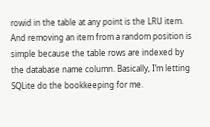rowid in the table at any point is the LRU item. And removing an item from a random position is simple because the table rows are indexed by the database name column. Basically, I’m letting SQLite do the bookkeeping for me.